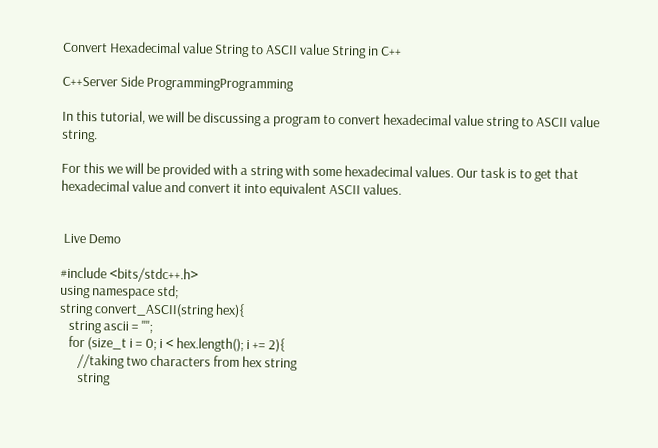Convert Hexadecimal value String to ASCII value String in C++

C++Server Side ProgrammingProgramming

In this tutorial, we will be discussing a program to convert hexadecimal value string to ASCII value string.

For this we will be provided with a string with some hexadecimal values. Our task is to get that hexadecimal value and convert it into equivalent ASCII values.


 Live Demo

#include <bits/stdc++.h>
using namespace std;
string convert_ASCII(string hex){
   string ascii = "";
   for (size_t i = 0; i < hex.length(); i += 2){
      //taking two characters from hex string
      string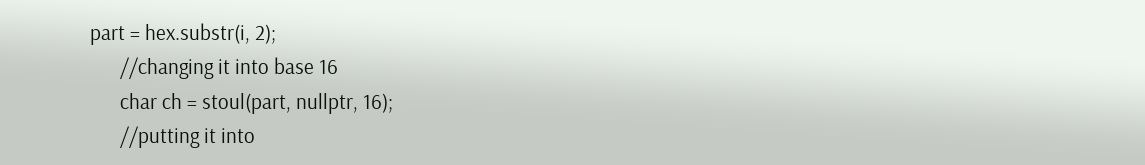part = hex.substr(i, 2);
      //changing it into base 16
      char ch = stoul(part, nullptr, 16);
      //putting it into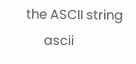the ASCII string
      ascii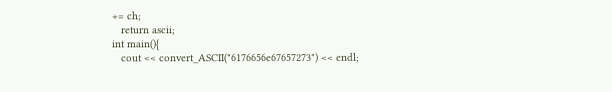+= ch;
   return ascii;
int main(){
   cout << convert_ASCII("6176656e67657273") << endl;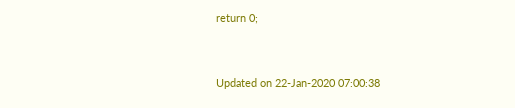return 0;


Updated on 22-Jan-2020 07:00:38